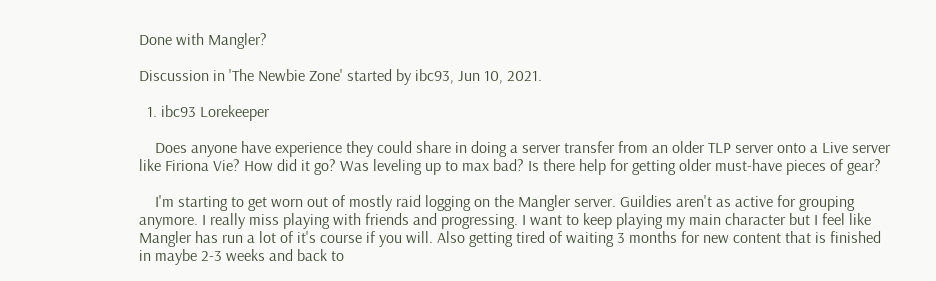Done with Mangler?

Discussion in 'The Newbie Zone' started by ibc93, Jun 10, 2021.

  1. ibc93 Lorekeeper

    Does anyone have experience they could share in doing a server transfer from an older TLP server onto a Live server like Firiona Vie? How did it go? Was leveling up to max bad? Is there help for getting older must-have pieces of gear?

    I'm starting to get worn out of mostly raid logging on the Mangler server. Guildies aren't as active for grouping anymore. I really miss playing with friends and progressing. I want to keep playing my main character but I feel like Mangler has run a lot of it's course if you will. Also getting tired of waiting 3 months for new content that is finished in maybe 2-3 weeks and back to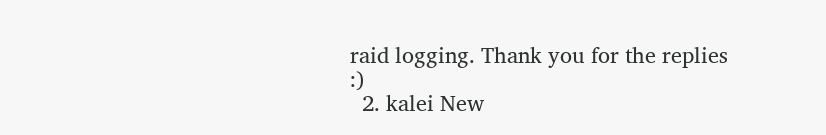raid logging. Thank you for the replies :)
  2. kalei New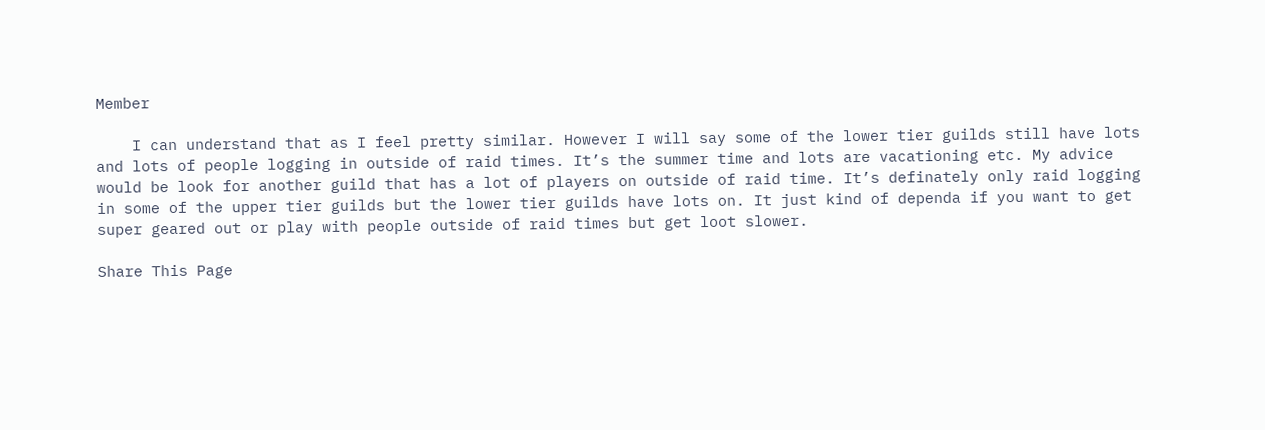Member

    I can understand that as I feel pretty similar. However I will say some of the lower tier guilds still have lots and lots of people logging in outside of raid times. It’s the summer time and lots are vacationing etc. My advice would be look for another guild that has a lot of players on outside of raid time. It’s definately only raid logging in some of the upper tier guilds but the lower tier guilds have lots on. It just kind of dependa if you want to get super geared out or play with people outside of raid times but get loot slower.

Share This Page